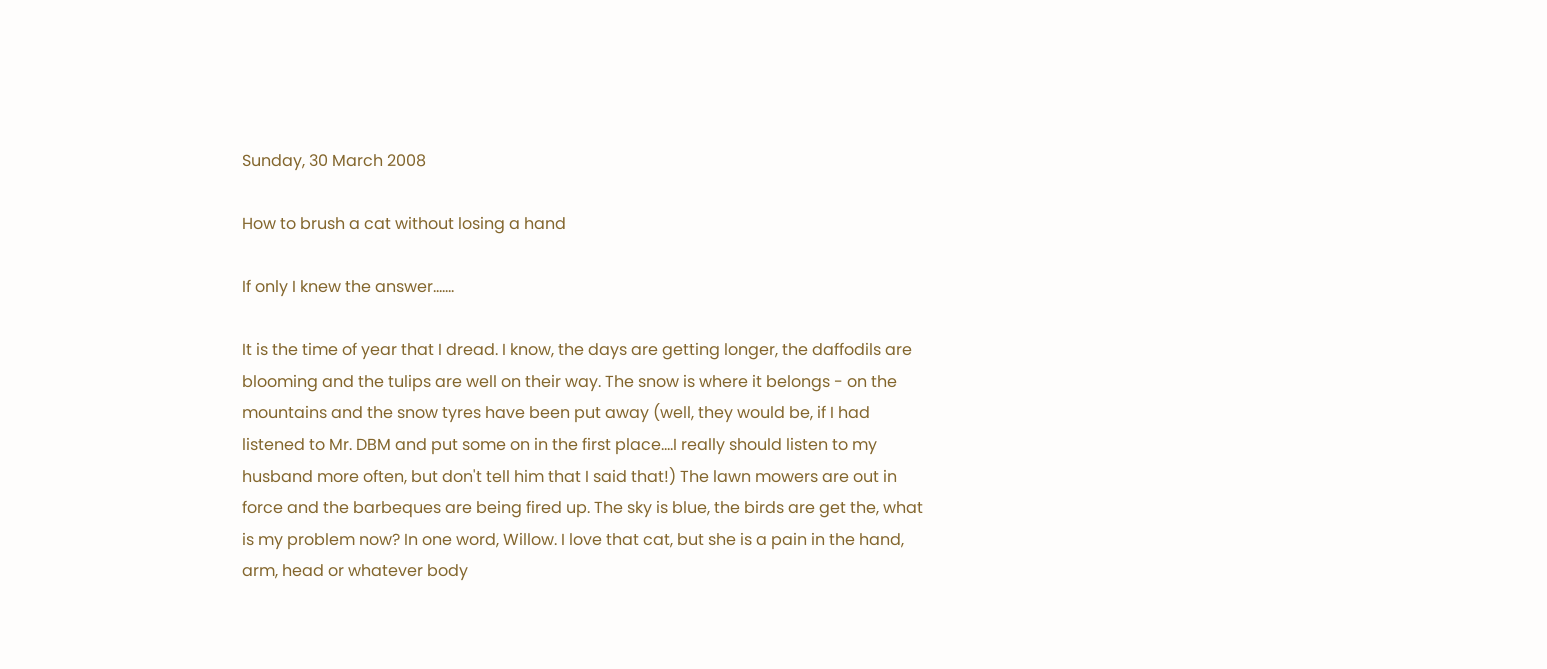Sunday, 30 March 2008

How to brush a cat without losing a hand

If only I knew the answer.......

It is the time of year that I dread. I know, the days are getting longer, the daffodils are blooming and the tulips are well on their way. The snow is where it belongs - on the mountains and the snow tyres have been put away (well, they would be, if I had listened to Mr. DBM and put some on in the first place....I really should listen to my husband more often, but don't tell him that I said that!) The lawn mowers are out in force and the barbeques are being fired up. The sky is blue, the birds are get the, what is my problem now? In one word, Willow. I love that cat, but she is a pain in the hand, arm, head or whatever body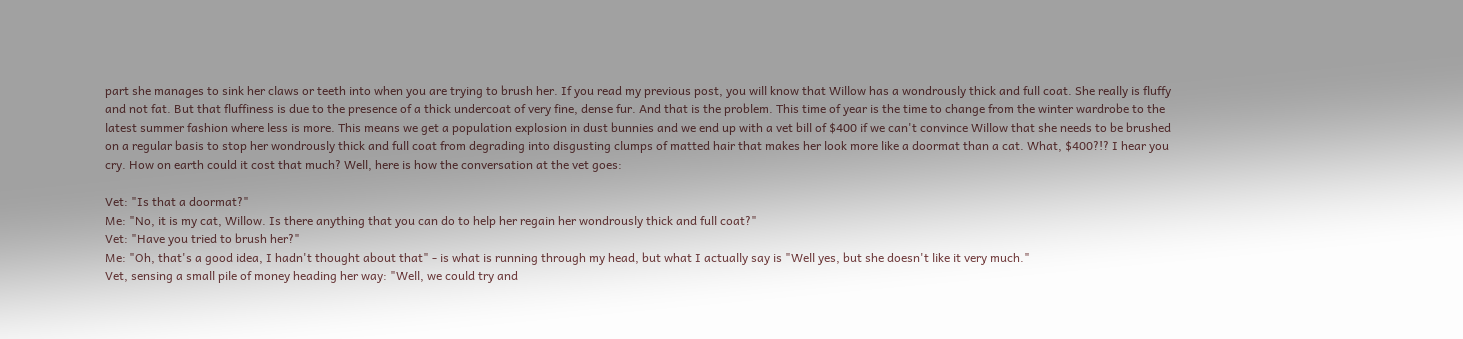part she manages to sink her claws or teeth into when you are trying to brush her. If you read my previous post, you will know that Willow has a wondrously thick and full coat. She really is fluffy and not fat. But that fluffiness is due to the presence of a thick undercoat of very fine, dense fur. And that is the problem. This time of year is the time to change from the winter wardrobe to the latest summer fashion where less is more. This means we get a population explosion in dust bunnies and we end up with a vet bill of $400 if we can't convince Willow that she needs to be brushed on a regular basis to stop her wondrously thick and full coat from degrading into disgusting clumps of matted hair that makes her look more like a doormat than a cat. What, $400?!? I hear you cry. How on earth could it cost that much? Well, here is how the conversation at the vet goes:

Vet: "Is that a doormat?"
Me: "No, it is my cat, Willow. Is there anything that you can do to help her regain her wondrously thick and full coat?"
Vet: "Have you tried to brush her?"
Me: "Oh, that's a good idea, I hadn't thought about that" - is what is running through my head, but what I actually say is "Well yes, but she doesn't like it very much."
Vet, sensing a small pile of money heading her way: "Well, we could try and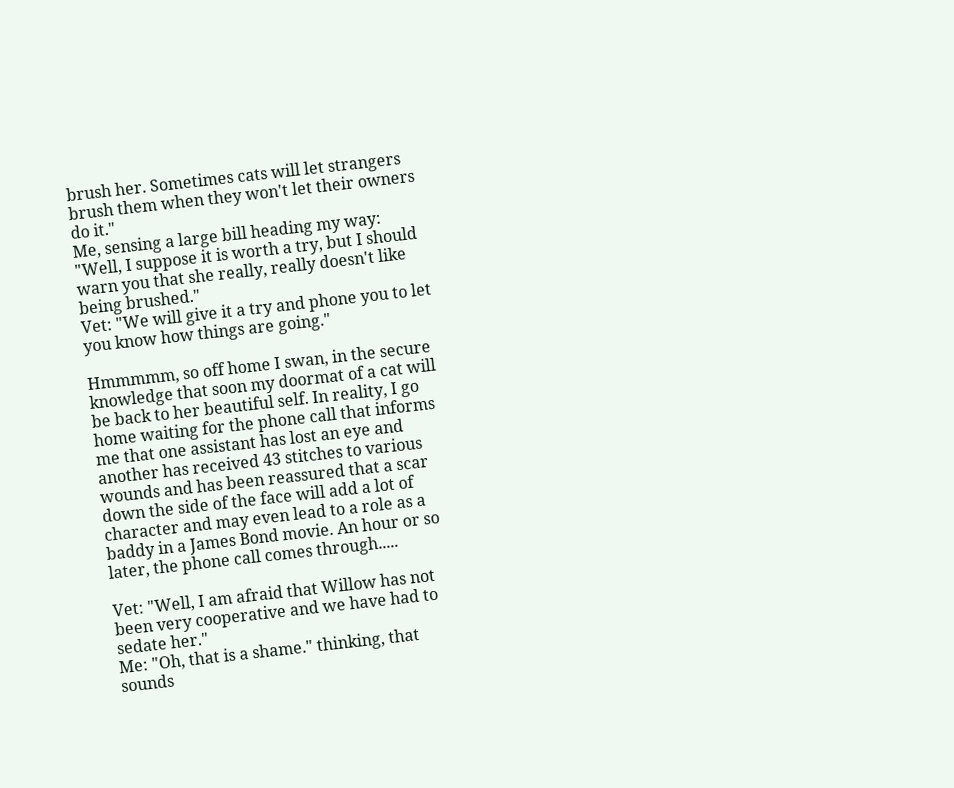brush her. Sometimes cats will let strangers brush them when they won't let their owners do it."
Me, sensing a large bill heading my way: "Well, I suppose it is worth a try, but I should warn you that she really, really doesn't like being brushed."
Vet: "We will give it a try and phone you to let you know how things are going."

Hmmmmm, so off home I swan, in the secure knowledge that soon my doormat of a cat will be back to her beautiful self. In reality, I go home waiting for the phone call that informs me that one assistant has lost an eye and another has received 43 stitches to various wounds and has been reassured that a scar down the side of the face will add a lot of character and may even lead to a role as a baddy in a James Bond movie. An hour or so later, the phone call comes through.....

Vet: "Well, I am afraid that Willow has not been very cooperative and we have had to sedate her."
Me: "Oh, that is a shame." thinking, that sounds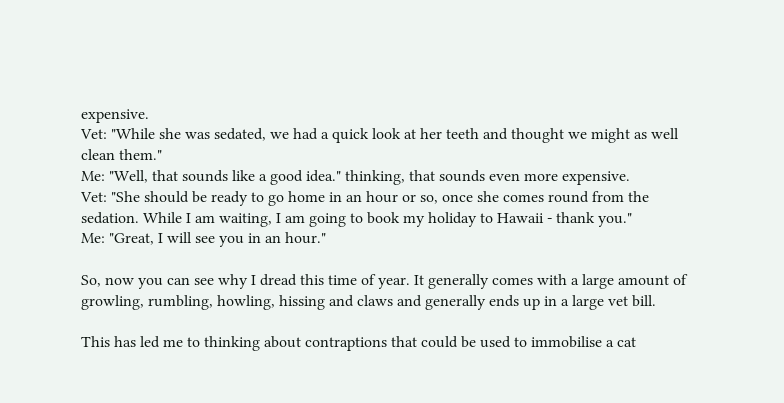expensive.
Vet: "While she was sedated, we had a quick look at her teeth and thought we might as well clean them."
Me: "Well, that sounds like a good idea." thinking, that sounds even more expensive.
Vet: "She should be ready to go home in an hour or so, once she comes round from the sedation. While I am waiting, I am going to book my holiday to Hawaii - thank you."
Me: "Great, I will see you in an hour."

So, now you can see why I dread this time of year. It generally comes with a large amount of growling, rumbling, howling, hissing and claws and generally ends up in a large vet bill.

This has led me to thinking about contraptions that could be used to immobilise a cat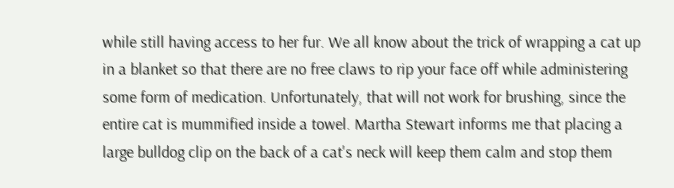while still having access to her fur. We all know about the trick of wrapping a cat up in a blanket so that there are no free claws to rip your face off while administering some form of medication. Unfortunately, that will not work for brushing, since the entire cat is mummified inside a towel. Martha Stewart informs me that placing a large bulldog clip on the back of a cat's neck will keep them calm and stop them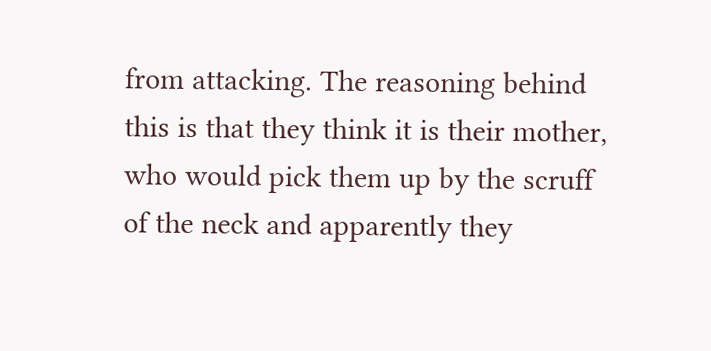from attacking. The reasoning behind this is that they think it is their mother, who would pick them up by the scruff of the neck and apparently they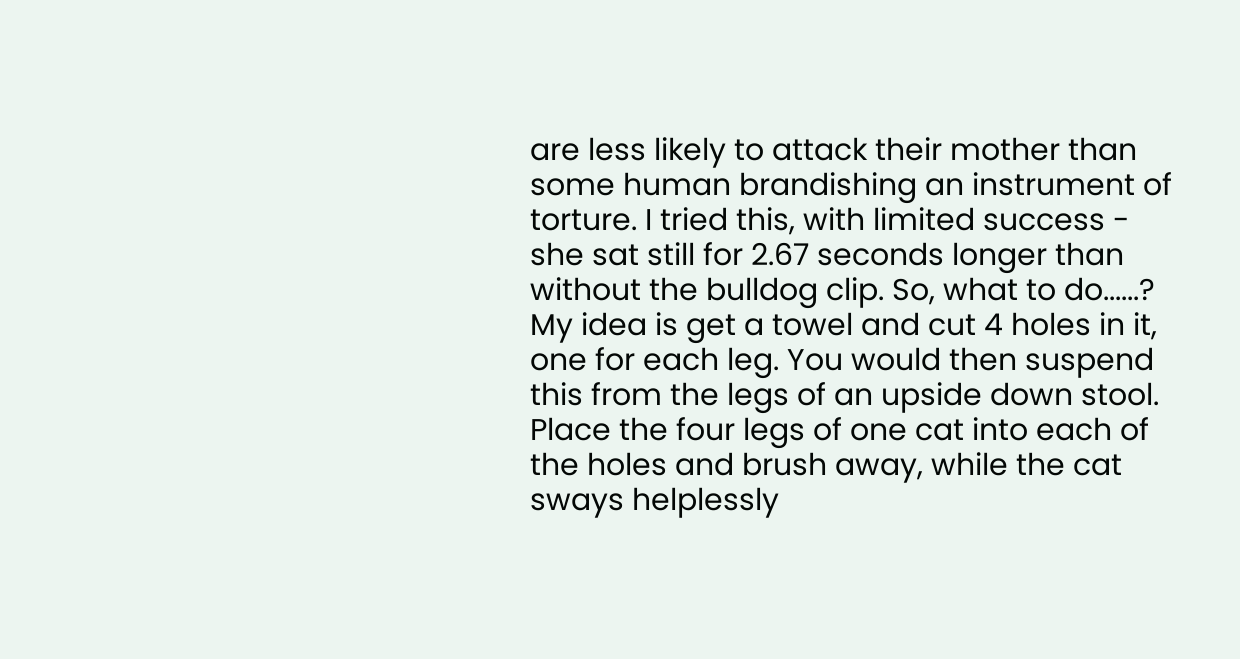are less likely to attack their mother than some human brandishing an instrument of torture. I tried this, with limited success - she sat still for 2.67 seconds longer than without the bulldog clip. So, what to do......? My idea is get a towel and cut 4 holes in it, one for each leg. You would then suspend this from the legs of an upside down stool. Place the four legs of one cat into each of the holes and brush away, while the cat sways helplessly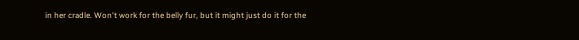in her cradle. Won't work for the belly fur, but it might just do it for the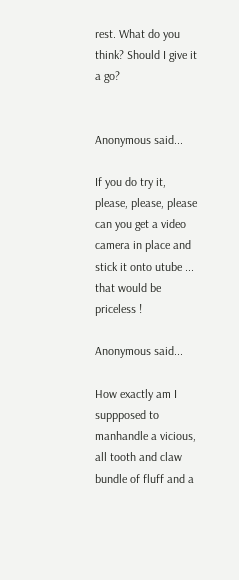rest. What do you think? Should I give it a go?


Anonymous said...

If you do try it, please, please, please can you get a video camera in place and stick it onto utube ... that would be priceless !

Anonymous said...

How exactly am I suppposed to manhandle a vicious, all tooth and claw bundle of fluff and a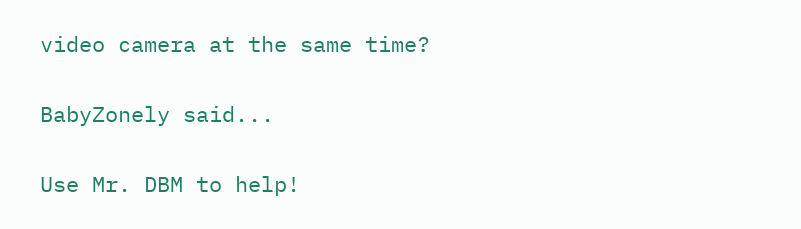video camera at the same time?

BabyZonely said...

Use Mr. DBM to help!